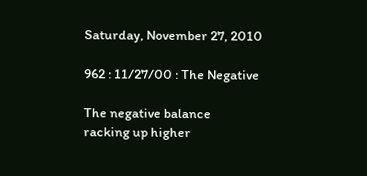Saturday, November 27, 2010

962 : 11/27/00 : The Negative

The negative balance
racking up higher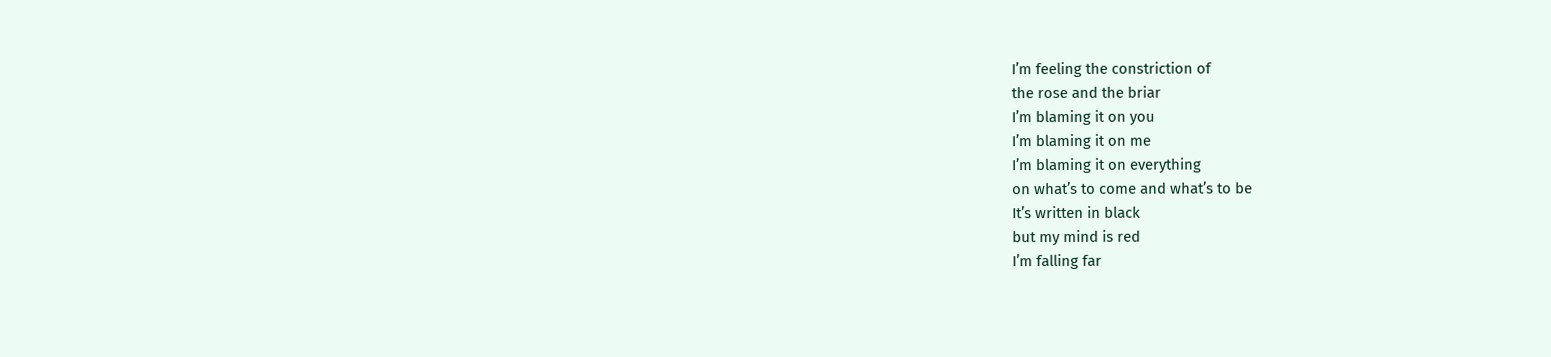I’m feeling the constriction of
the rose and the briar
I’m blaming it on you
I’m blaming it on me
I’m blaming it on everything
on what’s to come and what’s to be
It’s written in black
but my mind is red
I’m falling far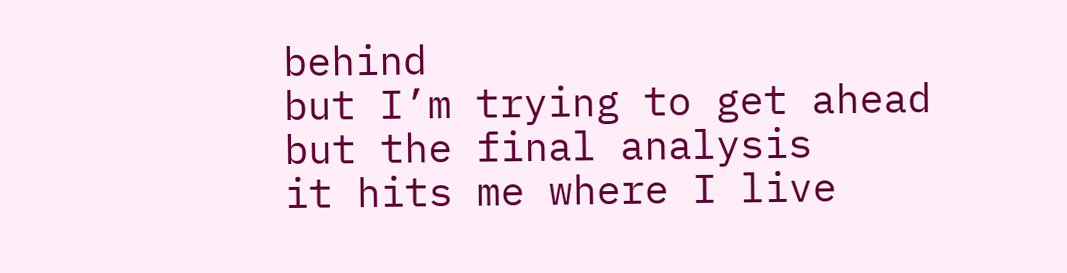behind
but I’m trying to get ahead
but the final analysis
it hits me where I live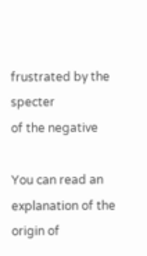frustrated by the specter
of the negative

You can read an explanation of the origin of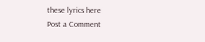these lyrics here
Post a Comment